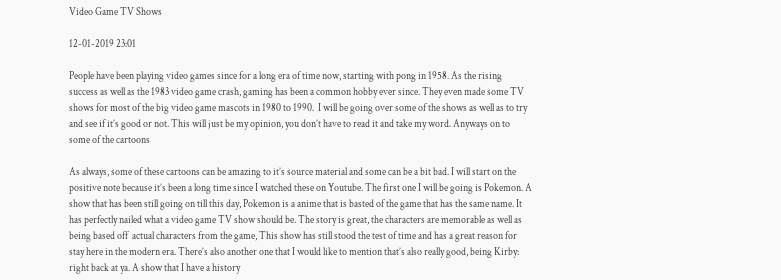Video Game TV Shows

12-01-2019 23:01

People have been playing video games since for a long era of time now, starting with pong in 1958. As the rising success as well as the 1983 video game crash, gaming has been a common hobby ever since. They even made some TV shows for most of the big video game mascots in 1980 to 1990.  I will be going over some of the shows as well as to try and see if it’s good or not. This will just be my opinion, you don’t have to read it and take my word. Anyways on to some of the cartoons

As always, some of these cartoons can be amazing to it’s source material and some can be a bit bad. I will start on the positive note because it’s been a long time since I watched these on Youtube. The first one I will be going is Pokemon. A show that has been still going on till this day, Pokemon is a anime that is basted of the game that has the same name. It has perfectly nailed what a video game TV show should be. The story is great, the characters are memorable as well as being based off  actual characters from the game, This show has still stood the test of time and has a great reason for stay here in the modern era. There’s also another one that I would like to mention that’s also really good, being Kirby: right back at ya. A show that I have a history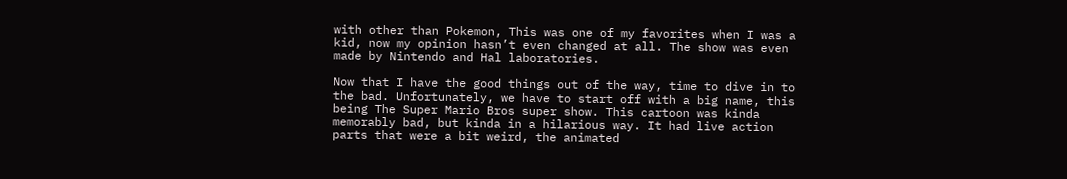with other than Pokemon, This was one of my favorites when I was a kid, now my opinion hasn’t even changed at all. The show was even made by Nintendo and Hal laboratories.

Now that I have the good things out of the way, time to dive in to the bad. Unfortunately, we have to start off with a big name, this being The Super Mario Bros super show. This cartoon was kinda memorably bad, but kinda in a hilarious way. It had live action parts that were a bit weird, the animated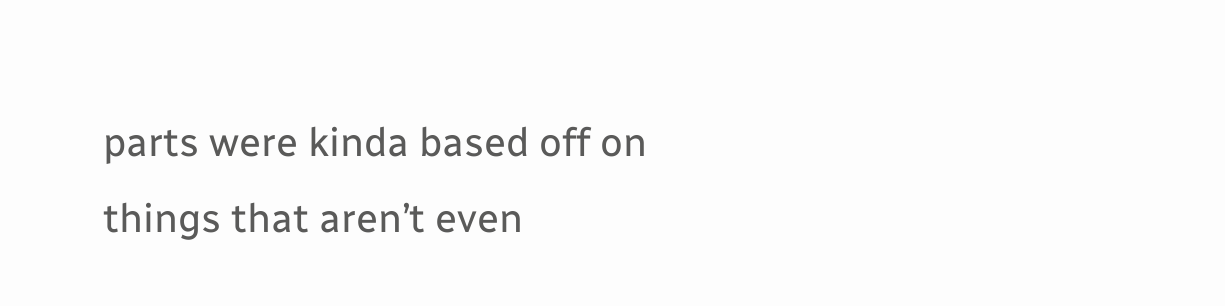parts were kinda based off on things that aren’t even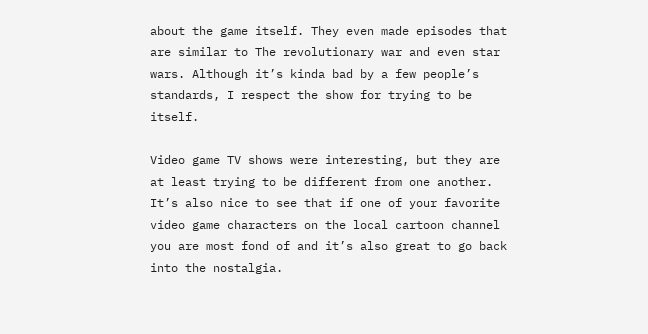about the game itself. They even made episodes that are similar to The revolutionary war and even star wars. Although it’s kinda bad by a few people’s standards, I respect the show for trying to be itself.

Video game TV shows were interesting, but they are at least trying to be different from one another.  It’s also nice to see that if one of your favorite video game characters on the local cartoon channel you are most fond of and it’s also great to go back into the nostalgia.